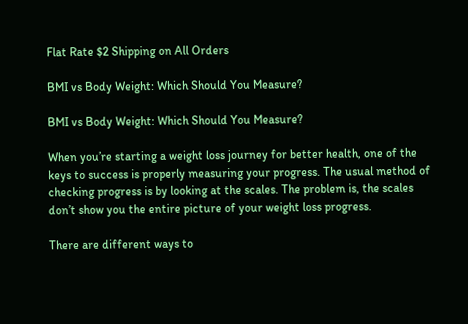Flat Rate $2 Shipping on All Orders

BMI vs Body Weight: Which Should You Measure?

BMI vs Body Weight: Which Should You Measure?

When you’re starting a weight loss journey for better health, one of the keys to success is properly measuring your progress. The usual method of checking progress is by looking at the scales. The problem is, the scales don’t show you the entire picture of your weight loss progress.

There are different ways to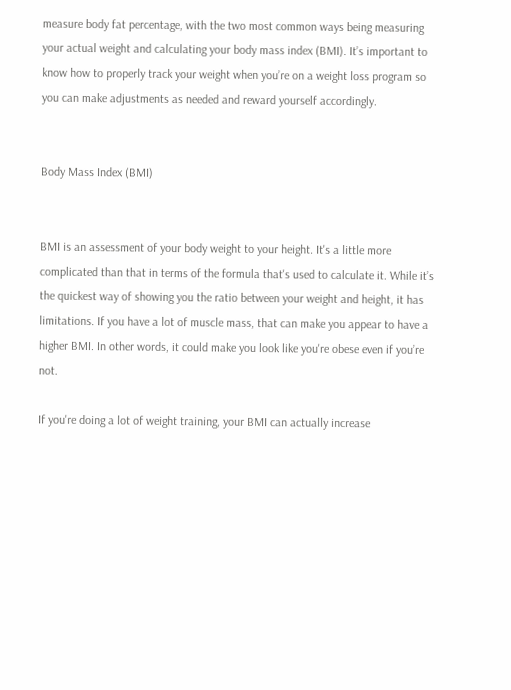measure body fat percentage, with the two most common ways being measuring your actual weight and calculating your body mass index (BMI). It’s important to know how to properly track your weight when you’re on a weight loss program so you can make adjustments as needed and reward yourself accordingly.


Body Mass Index (BMI)


BMI is an assessment of your body weight to your height. It's a little more complicated than that in terms of the formula that's used to calculate it. While it’s the quickest way of showing you the ratio between your weight and height, it has limitations. If you have a lot of muscle mass, that can make you appear to have a higher BMI. In other words, it could make you look like you're obese even if you’re not.

If you're doing a lot of weight training, your BMI can actually increase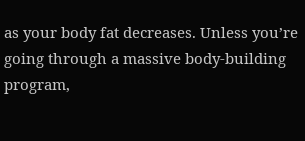as your body fat decreases. Unless you’re going through a massive body-building program,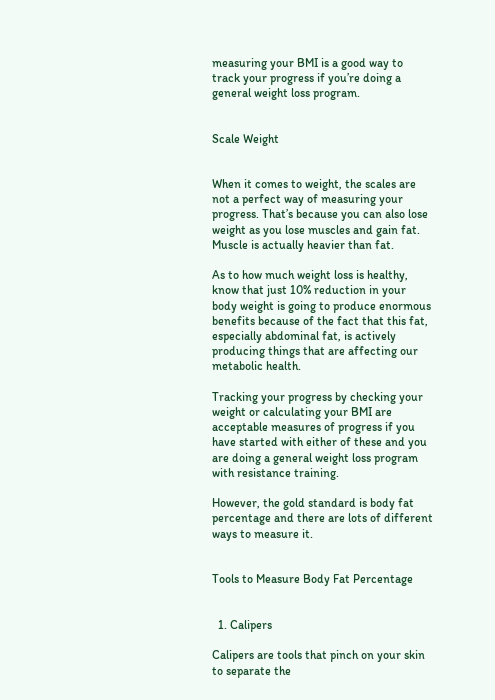measuring your BMI is a good way to track your progress if you’re doing a general weight loss program.


Scale Weight


When it comes to weight, the scales are not a perfect way of measuring your progress. That’s because you can also lose weight as you lose muscles and gain fat. Muscle is actually heavier than fat.

As to how much weight loss is healthy, know that just 10% reduction in your body weight is going to produce enormous benefits because of the fact that this fat, especially abdominal fat, is actively producing things that are affecting our metabolic health.

Tracking your progress by checking your weight or calculating your BMI are acceptable measures of progress if you have started with either of these and you are doing a general weight loss program with resistance training.

However, the gold standard is body fat percentage and there are lots of different ways to measure it.


Tools to Measure Body Fat Percentage


  1. Calipers

Calipers are tools that pinch on your skin to separate the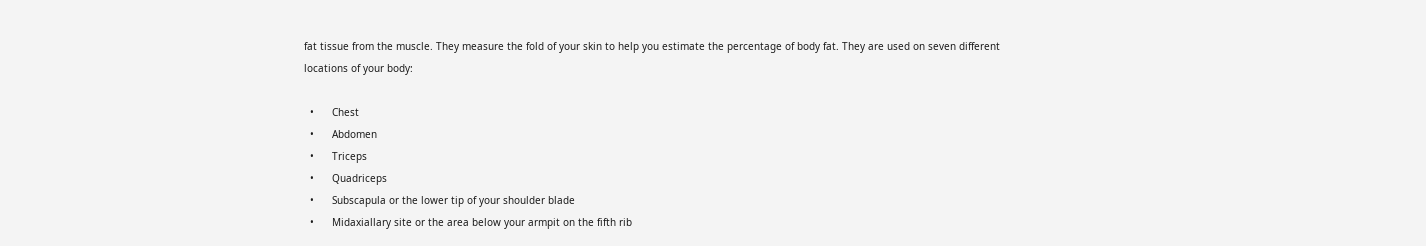fat tissue from the muscle. They measure the fold of your skin to help you estimate the percentage of body fat. They are used on seven different locations of your body:

  •      Chest
  •      Abdomen
  •      Triceps
  •      Quadriceps
  •      Subscapula or the lower tip of your shoulder blade
  •      Midaxiallary site or the area below your armpit on the fifth rib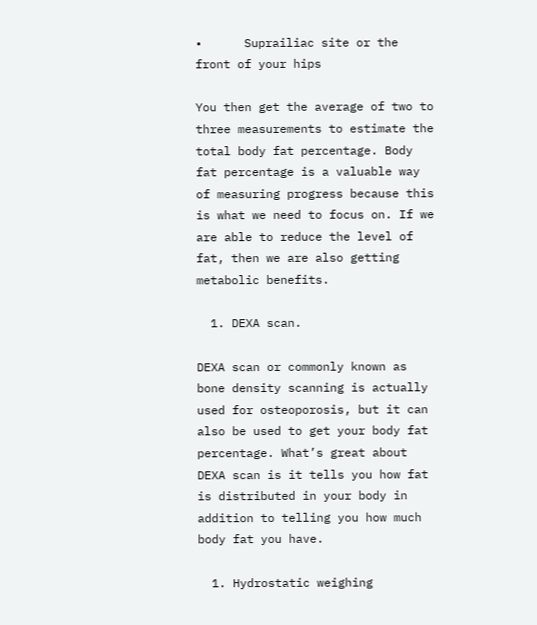•      Suprailiac site or the front of your hips

You then get the average of two to three measurements to estimate the total body fat percentage. Body fat percentage is a valuable way of measuring progress because this is what we need to focus on. If we are able to reduce the level of fat, then we are also getting metabolic benefits.

  1. DEXA scan.

DEXA scan or commonly known as bone density scanning is actually used for osteoporosis, but it can also be used to get your body fat percentage. What’s great about DEXA scan is it tells you how fat is distributed in your body in addition to telling you how much body fat you have.

  1. Hydrostatic weighing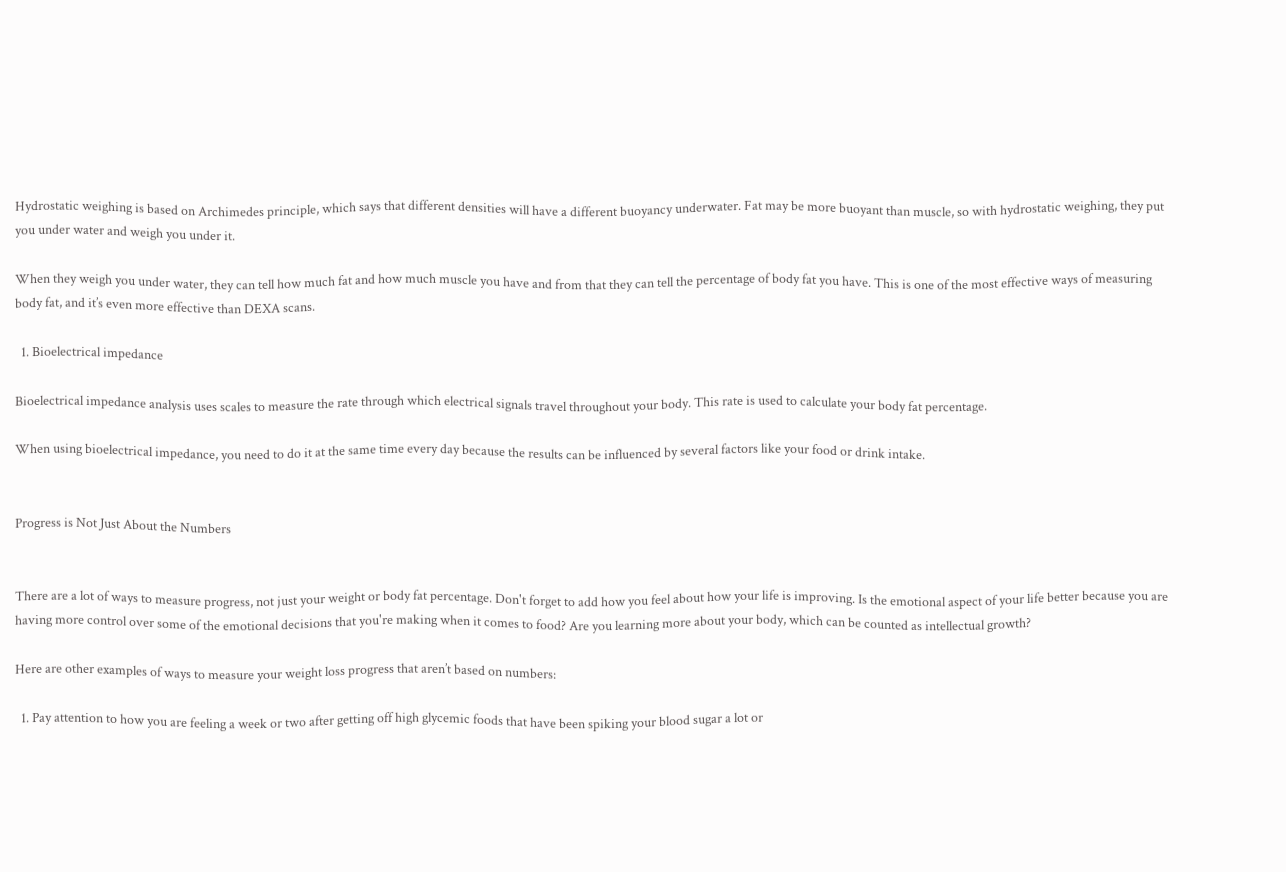Hydrostatic weighing is based on Archimedes principle, which says that different densities will have a different buoyancy underwater. Fat may be more buoyant than muscle, so with hydrostatic weighing, they put you under water and weigh you under it.

When they weigh you under water, they can tell how much fat and how much muscle you have and from that they can tell the percentage of body fat you have. This is one of the most effective ways of measuring body fat, and it’s even more effective than DEXA scans.

  1. Bioelectrical impedance

Bioelectrical impedance analysis uses scales to measure the rate through which electrical signals travel throughout your body. This rate is used to calculate your body fat percentage.

When using bioelectrical impedance, you need to do it at the same time every day because the results can be influenced by several factors like your food or drink intake.


Progress is Not Just About the Numbers


There are a lot of ways to measure progress, not just your weight or body fat percentage. Don't forget to add how you feel about how your life is improving. Is the emotional aspect of your life better because you are having more control over some of the emotional decisions that you're making when it comes to food? Are you learning more about your body, which can be counted as intellectual growth?

Here are other examples of ways to measure your weight loss progress that aren’t based on numbers:

  1. Pay attention to how you are feeling a week or two after getting off high glycemic foods that have been spiking your blood sugar a lot or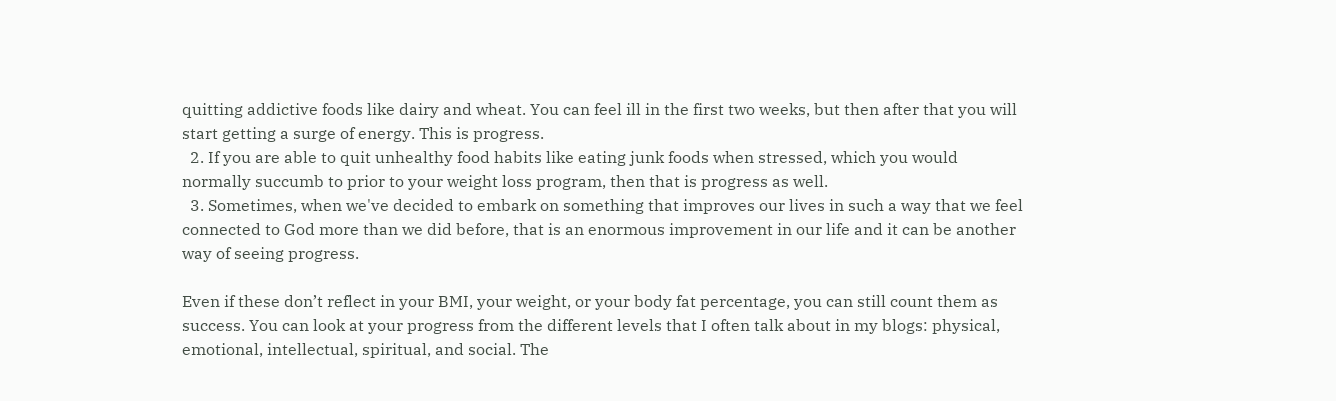quitting addictive foods like dairy and wheat. You can feel ill in the first two weeks, but then after that you will start getting a surge of energy. This is progress.
  2. If you are able to quit unhealthy food habits like eating junk foods when stressed, which you would normally succumb to prior to your weight loss program, then that is progress as well.
  3. Sometimes, when we've decided to embark on something that improves our lives in such a way that we feel connected to God more than we did before, that is an enormous improvement in our life and it can be another way of seeing progress.

Even if these don’t reflect in your BMI, your weight, or your body fat percentage, you can still count them as success. You can look at your progress from the different levels that I often talk about in my blogs: physical, emotional, intellectual, spiritual, and social. The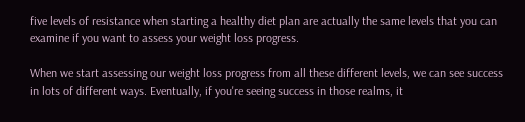five levels of resistance when starting a healthy diet plan are actually the same levels that you can examine if you want to assess your weight loss progress.

When we start assessing our weight loss progress from all these different levels, we can see success in lots of different ways. Eventually, if you're seeing success in those realms, it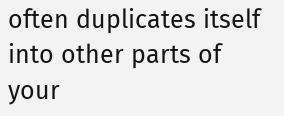often duplicates itself into other parts of your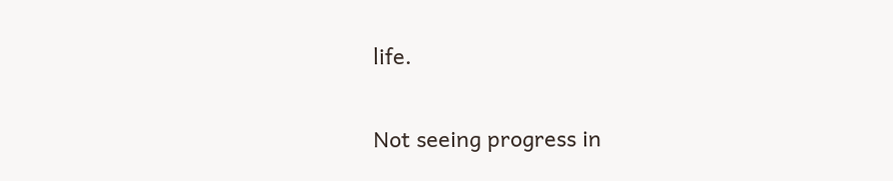life.

Not seeing progress in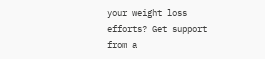your weight loss efforts? Get support from a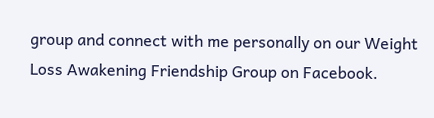group and connect with me personally on our Weight Loss Awakening Friendship Group on Facebook.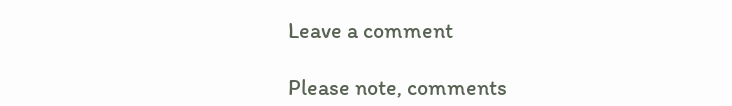Leave a comment

Please note, comments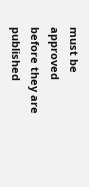must be approved before they are published